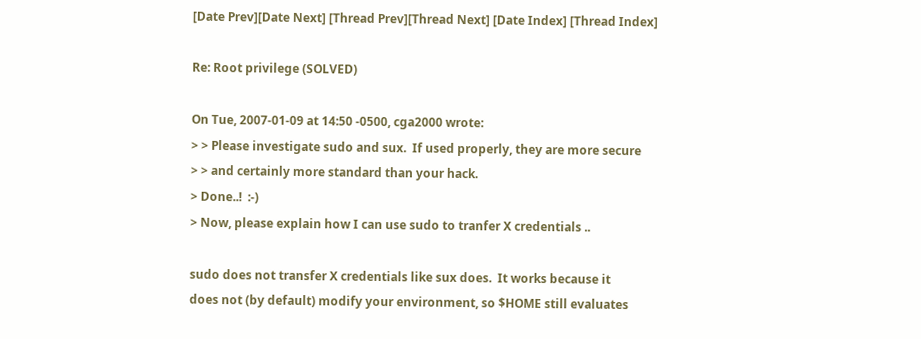[Date Prev][Date Next] [Thread Prev][Thread Next] [Date Index] [Thread Index]

Re: Root privilege (SOLVED)

On Tue, 2007-01-09 at 14:50 -0500, cga2000 wrote:
> > Please investigate sudo and sux.  If used properly, they are more secure
> > and certainly more standard than your hack.
> Done..!  :-)
> Now, please explain how I can use sudo to tranfer X credentials ..

sudo does not transfer X credentials like sux does.  It works because it
does not (by default) modify your environment, so $HOME still evaluates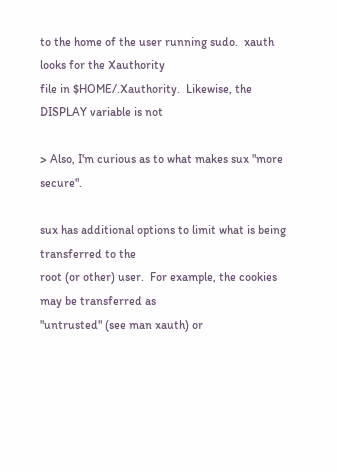to the home of the user running sudo.  xauth looks for the Xauthority
file in $HOME/.Xauthority.  Likewise, the DISPLAY variable is not

> Also, I'm curious as to what makes sux "more secure".

sux has additional options to limit what is being transferred to the
root (or other) user.  For example, the cookies may be transferred as
"untrusted" (see man xauth) or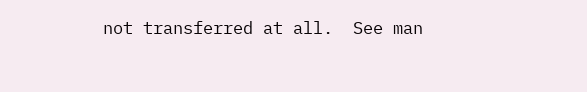not transferred at all.  See man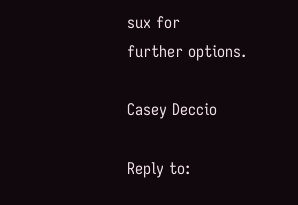sux for
further options.

Casey Deccio

Reply to: